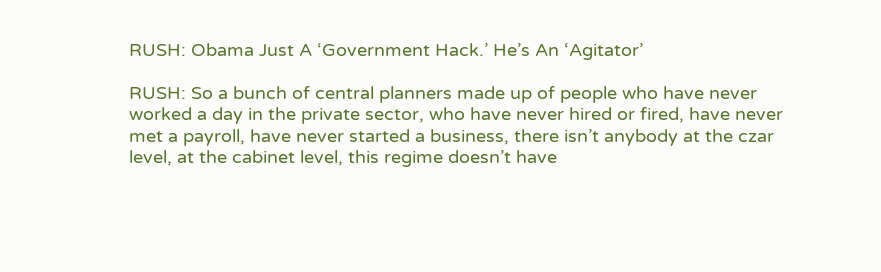RUSH: Obama Just A ‘Government Hack.’ He’s An ‘Agitator’

RUSH: So a bunch of central planners made up of people who have never worked a day in the private sector, who have never hired or fired, have never met a payroll, have never started a business, there isn’t anybody at the czar level, at the cabinet level, this regime doesn’t have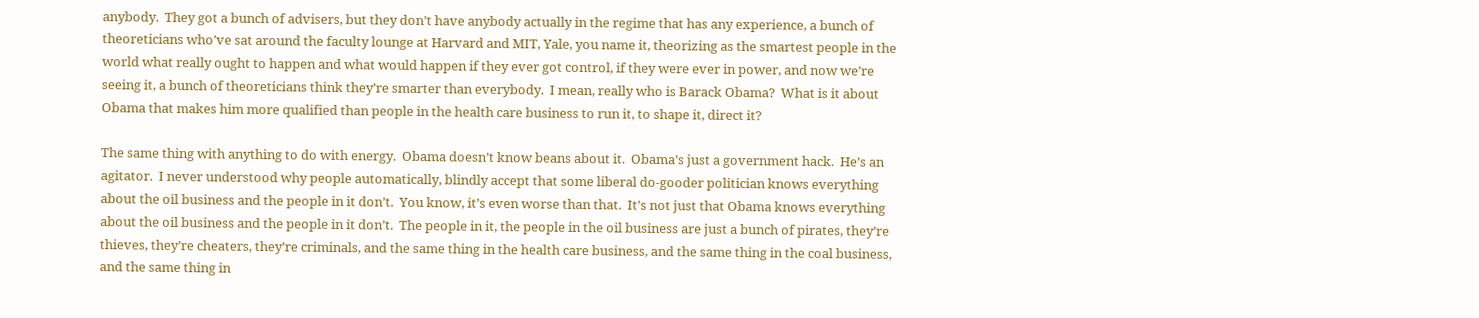anybody.  They got a bunch of advisers, but they don’t have anybody actually in the regime that has any experience, a bunch of theoreticians who’ve sat around the faculty lounge at Harvard and MIT, Yale, you name it, theorizing as the smartest people in the world what really ought to happen and what would happen if they ever got control, if they were ever in power, and now we’re seeing it, a bunch of theoreticians think they’re smarter than everybody.  I mean, really who is Barack Obama?  What is it about Obama that makes him more qualified than people in the health care business to run it, to shape it, direct it?

The same thing with anything to do with energy.  Obama doesn’t know beans about it.  Obama’s just a government hack.  He’s an agitator.  I never understood why people automatically, blindly accept that some liberal do-gooder politician knows everything about the oil business and the people in it don’t.  You know, it’s even worse than that.  It’s not just that Obama knows everything about the oil business and the people in it don’t.  The people in it, the people in the oil business are just a bunch of pirates, they’re thieves, they’re cheaters, they’re criminals, and the same thing in the health care business, and the same thing in the coal business, and the same thing in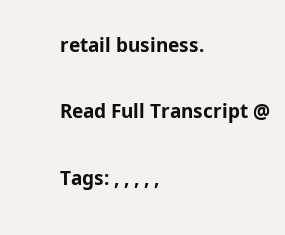retail business.

Read Full Transcript @

Tags: , , , , ,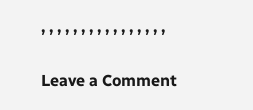, , , , , , , , , , , , , , , ,

Leave a Comment